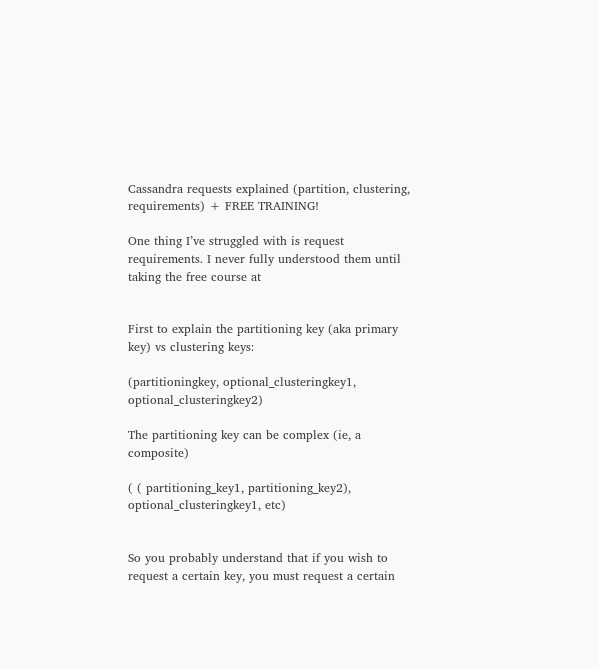Cassandra requests explained (partition, clustering, requirements) + FREE TRAINING!

One thing I’ve struggled with is request requirements. I never fully understood them until taking the free course at


First to explain the partitioning key (aka primary key) vs clustering keys:

(partitioningkey, optional_clusteringkey1, optional_clusteringkey2)

The partitioning key can be complex (ie, a composite)

( ( partitioning_key1, partitioning_key2), optional_clusteringkey1, etc)


So you probably understand that if you wish to request a certain key, you must request a certain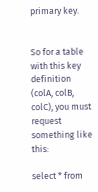primary key.


So for a table with this key definition (colA, colB, colC), you must request something like this:

select * from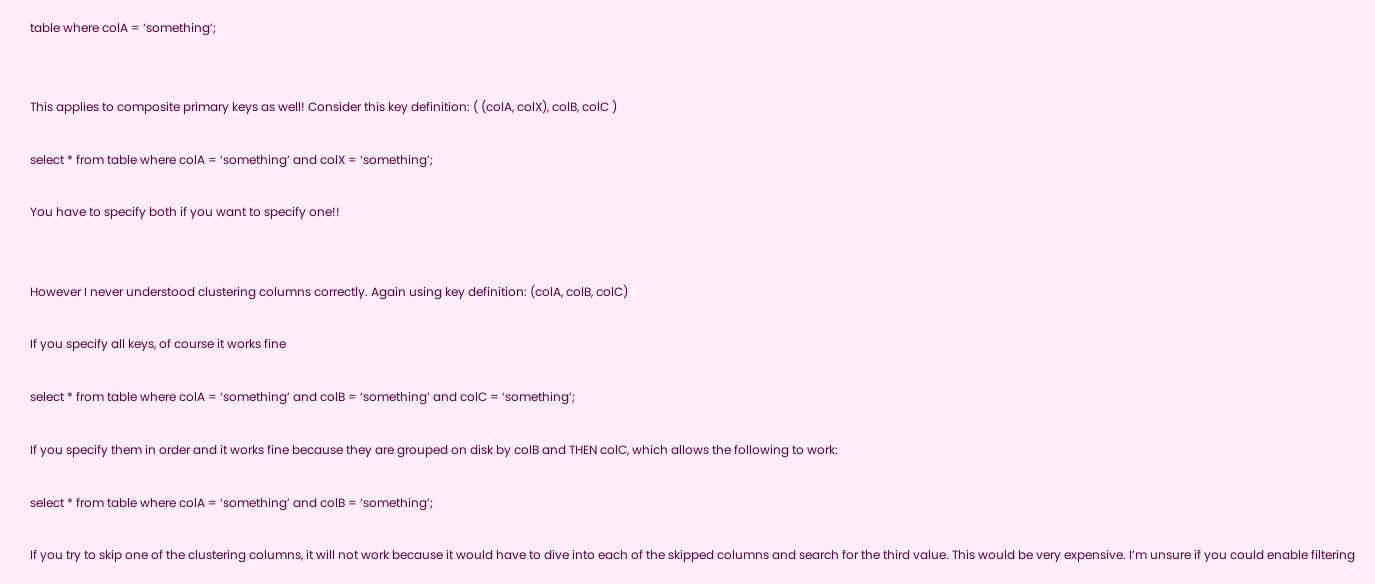table where colA = ‘something’;


This applies to composite primary keys as well! Consider this key definition: ( (colA, colX), colB, colC )

select * from table where colA = ‘something’ and colX = ‘something’;

You have to specify both if you want to specify one!!


However I never understood clustering columns correctly. Again using key definition: (colA, colB, colC)

If you specify all keys, of course it works fine

select * from table where colA = ‘something’ and colB = ‘something’ and colC = ‘something’;

If you specify them in order and it works fine because they are grouped on disk by colB and THEN colC, which allows the following to work:

select * from table where colA = ‘something’ and colB = ‘something’;

If you try to skip one of the clustering columns, it will not work because it would have to dive into each of the skipped columns and search for the third value. This would be very expensive. I’m unsure if you could enable filtering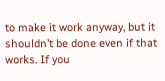to make it work anyway, but it shouldn’t be done even if that works. If you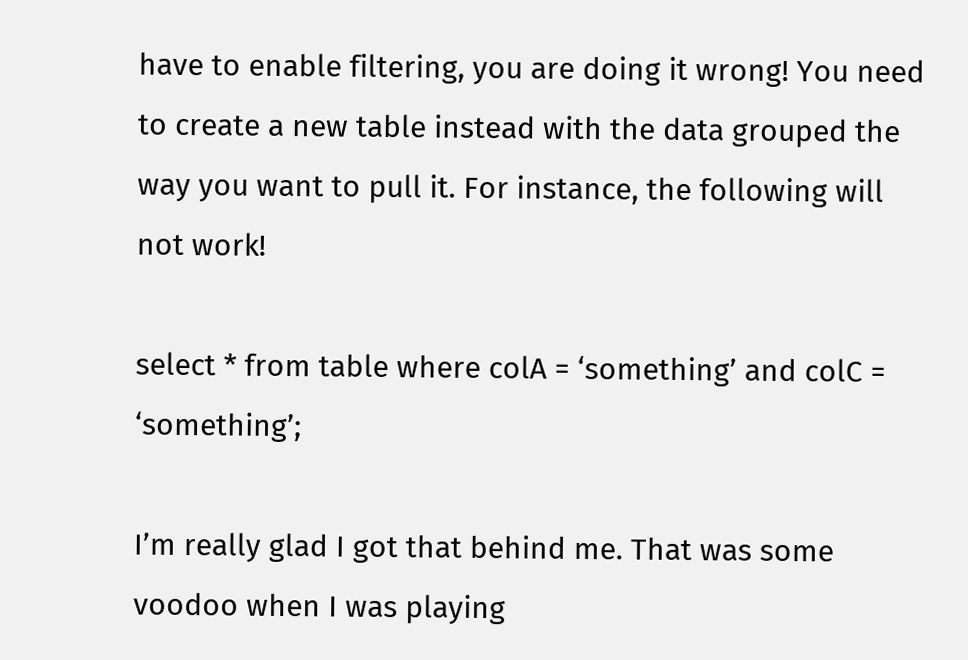have to enable filtering, you are doing it wrong! You need to create a new table instead with the data grouped the way you want to pull it. For instance, the following will not work!

select * from table where colA = ‘something’ and colC = ‘something’;

I’m really glad I got that behind me. That was some voodoo when I was playing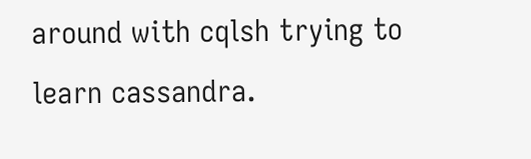around with cqlsh trying to learn cassandra.